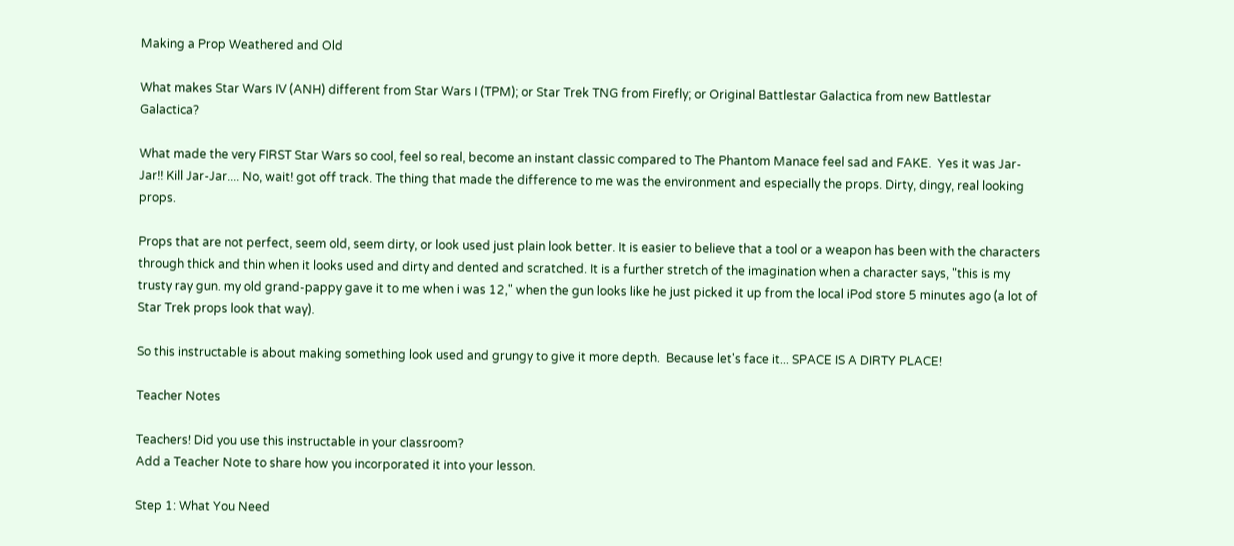Making a Prop Weathered and Old

What makes Star Wars IV (ANH) different from Star Wars I (TPM); or Star Trek TNG from Firefly; or Original Battlestar Galactica from new Battlestar Galactica?

What made the very FIRST Star Wars so cool, feel so real, become an instant classic compared to The Phantom Manace feel sad and FAKE.  Yes it was Jar-Jar!! Kill Jar-Jar.... No, wait! got off track. The thing that made the difference to me was the environment and especially the props. Dirty, dingy, real looking props.

Props that are not perfect, seem old, seem dirty, or look used just plain look better. It is easier to believe that a tool or a weapon has been with the characters through thick and thin when it looks used and dirty and dented and scratched. It is a further stretch of the imagination when a character says, "this is my trusty ray gun. my old grand-pappy gave it to me when i was 12," when the gun looks like he just picked it up from the local iPod store 5 minutes ago (a lot of Star Trek props look that way).

So this instructable is about making something look used and grungy to give it more depth.  Because let's face it... SPACE IS A DIRTY PLACE!

Teacher Notes

Teachers! Did you use this instructable in your classroom?
Add a Teacher Note to share how you incorporated it into your lesson.

Step 1: What You Need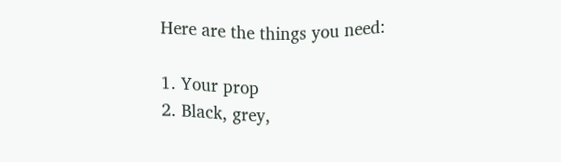Here are the things you need:

1. Your prop
2. Black, grey,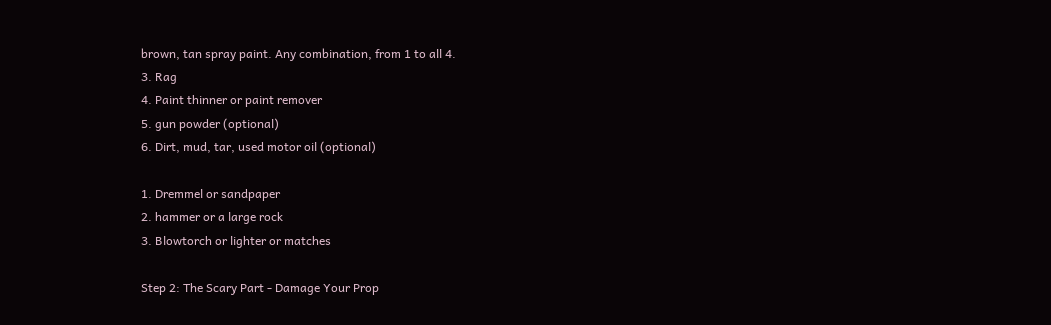brown, tan spray paint. Any combination, from 1 to all 4.
3. Rag
4. Paint thinner or paint remover
5. gun powder (optional)
6. Dirt, mud, tar, used motor oil (optional)

1. Dremmel or sandpaper
2. hammer or a large rock
3. Blowtorch or lighter or matches

Step 2: The Scary Part - Damage Your Prop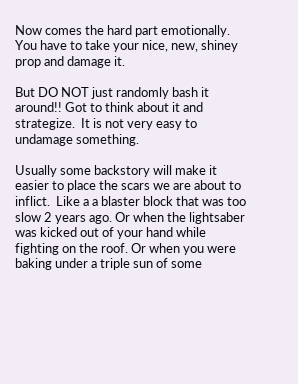Now comes the hard part emotionally. You have to take your nice, new, shiney prop and damage it.

But DO NOT just randomly bash it around!! Got to think about it and strategize.  It is not very easy to undamage something.

Usually some backstory will make it easier to place the scars we are about to inflict.  Like a a blaster block that was too slow 2 years ago. Or when the lightsaber was kicked out of your hand while fighting on the roof. Or when you were baking under a triple sun of some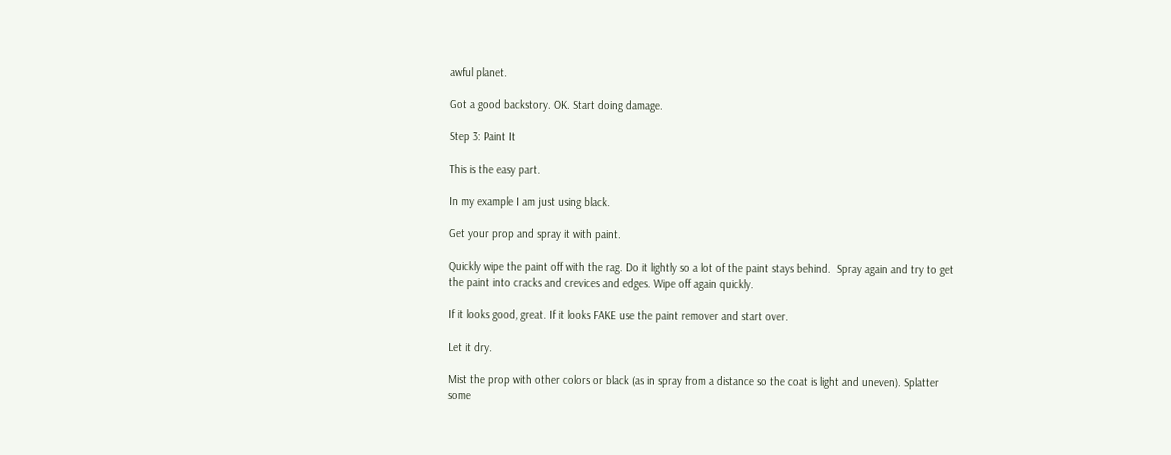awful planet.

Got a good backstory. OK. Start doing damage.

Step 3: Paint It

This is the easy part.

In my example I am just using black.

Get your prop and spray it with paint.

Quickly wipe the paint off with the rag. Do it lightly so a lot of the paint stays behind.  Spray again and try to get the paint into cracks and crevices and edges. Wipe off again quickly.

If it looks good, great. If it looks FAKE use the paint remover and start over.

Let it dry.

Mist the prop with other colors or black (as in spray from a distance so the coat is light and uneven). Splatter some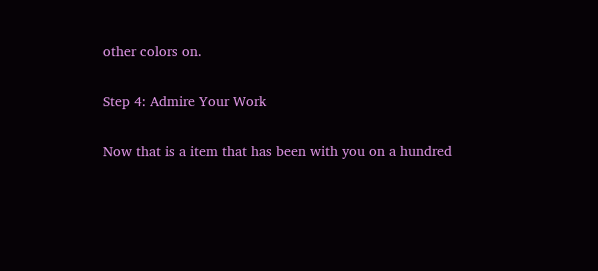other colors on.

Step 4: Admire Your Work

Now that is a item that has been with you on a hundred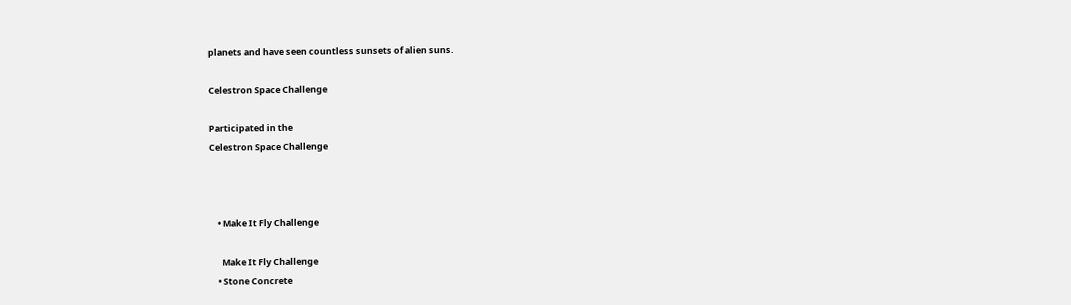planets and have seen countless sunsets of alien suns.

Celestron Space Challenge

Participated in the
Celestron Space Challenge



    • Make It Fly Challenge

      Make It Fly Challenge
    • Stone Concrete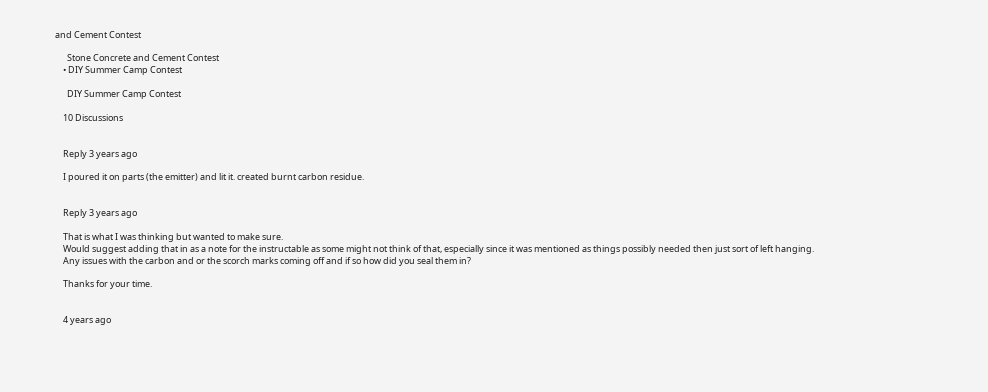and Cement Contest

      Stone Concrete and Cement Contest
    • DIY Summer Camp Contest

      DIY Summer Camp Contest

    10 Discussions


    Reply 3 years ago

    I poured it on parts (the emitter) and lit it. created burnt carbon residue.


    Reply 3 years ago

    That is what I was thinking but wanted to make sure.
    Would suggest adding that in as a note for the instructable as some might not think of that, especially since it was mentioned as things possibly needed then just sort of left hanging.
    Any issues with the carbon and or the scorch marks coming off and if so how did you seal them in?

    Thanks for your time.


    4 years ago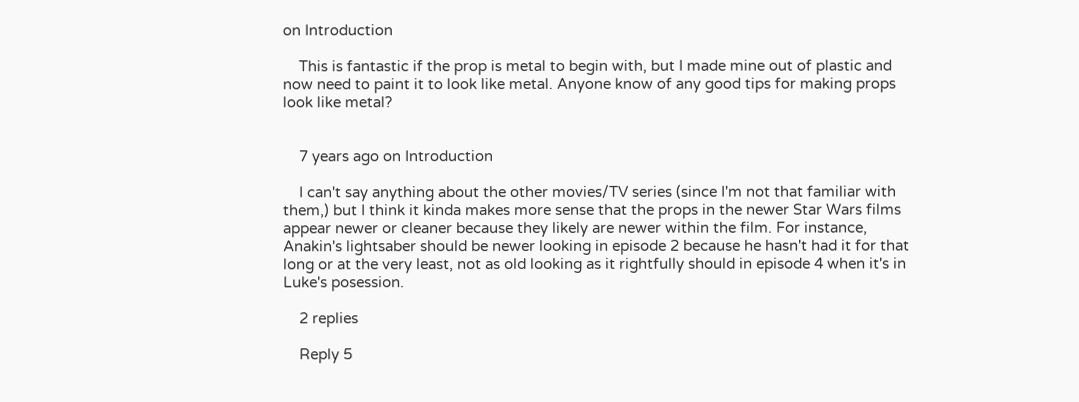on Introduction

    This is fantastic if the prop is metal to begin with, but I made mine out of plastic and now need to paint it to look like metal. Anyone know of any good tips for making props look like metal?


    7 years ago on Introduction

    I can't say anything about the other movies/TV series (since I'm not that familiar with them,) but I think it kinda makes more sense that the props in the newer Star Wars films appear newer or cleaner because they likely are newer within the film. For instance, Anakin's lightsaber should be newer looking in episode 2 because he hasn't had it for that long or at the very least, not as old looking as it rightfully should in episode 4 when it's in Luke's posession.

    2 replies

    Reply 5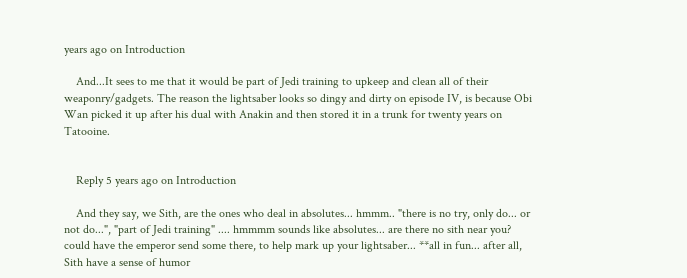years ago on Introduction

    And...It sees to me that it would be part of Jedi training to upkeep and clean all of their weaponry/gadgets. The reason the lightsaber looks so dingy and dirty on episode IV, is because Obi Wan picked it up after his dual with Anakin and then stored it in a trunk for twenty years on Tatooine.


    Reply 5 years ago on Introduction

    And they say, we Sith, are the ones who deal in absolutes... hmmm.. "there is no try, only do... or not do...", "part of Jedi training" .... hmmmm sounds like absolutes... are there no sith near you? could have the emperor send some there, to help mark up your lightsaber... **all in fun... after all, Sith have a sense of humor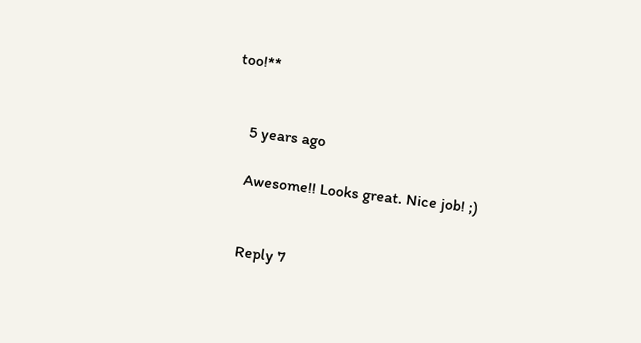too!**


    5 years ago

    Awesome!! Looks great. Nice job! ;)


    Reply 7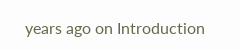years ago on Introduction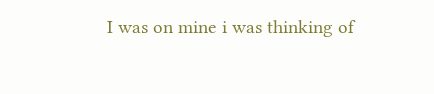I was on mine i was thinking of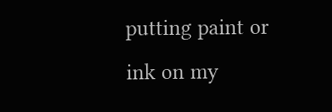putting paint or ink on my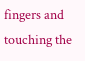fingers and touching the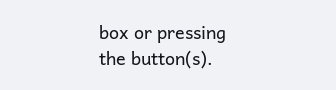box or pressing the button(s).